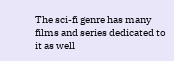The sci-fi genre has many films and series dedicated to it as well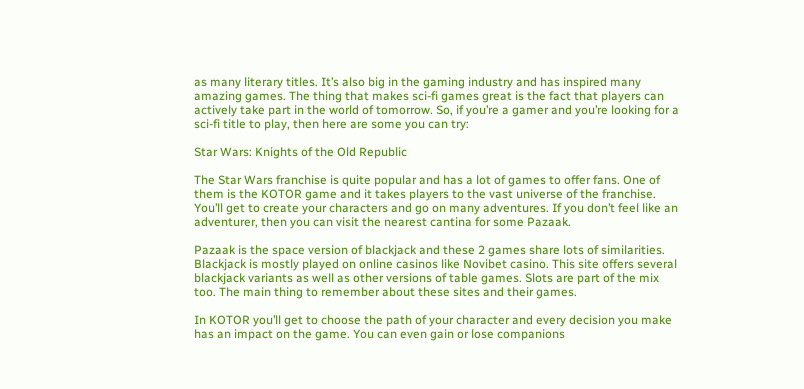as many literary titles. It’s also big in the gaming industry and has inspired many amazing games. The thing that makes sci-fi games great is the fact that players can actively take part in the world of tomorrow. So, if you’re a gamer and you’re looking for a sci-fi title to play, then here are some you can try:

Star Wars: Knights of the Old Republic

The Star Wars franchise is quite popular and has a lot of games to offer fans. One of them is the KOTOR game and it takes players to the vast universe of the franchise. You’ll get to create your characters and go on many adventures. If you don’t feel like an adventurer, then you can visit the nearest cantina for some Pazaak.

Pazaak is the space version of blackjack and these 2 games share lots of similarities. Blackjack is mostly played on online casinos like Novibet casino. This site offers several blackjack variants as well as other versions of table games. Slots are part of the mix too. The main thing to remember about these sites and their games.

In KOTOR you’ll get to choose the path of your character and every decision you make has an impact on the game. You can even gain or lose companions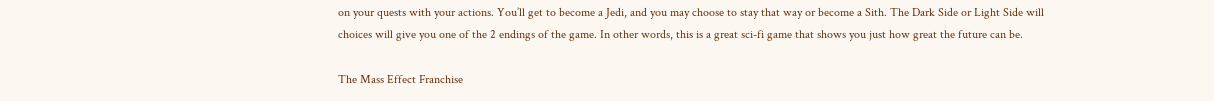on your quests with your actions. You’ll get to become a Jedi, and you may choose to stay that way or become a Sith. The Dark Side or Light Side will choices will give you one of the 2 endings of the game. In other words, this is a great sci-fi game that shows you just how great the future can be.

The Mass Effect Franchise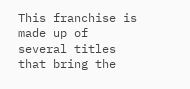This franchise is made up of several titles that bring the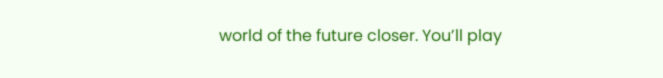world of the future closer. You’ll play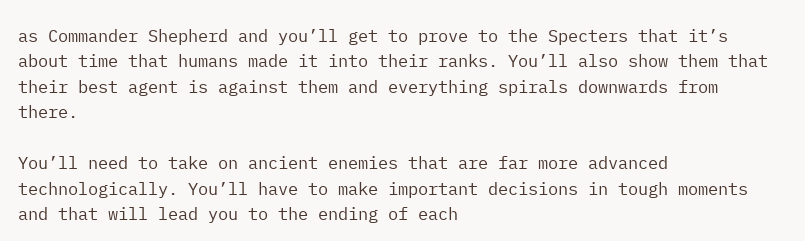as Commander Shepherd and you’ll get to prove to the Specters that it’s about time that humans made it into their ranks. You’ll also show them that their best agent is against them and everything spirals downwards from there.

You’ll need to take on ancient enemies that are far more advanced technologically. You’ll have to make important decisions in tough moments and that will lead you to the ending of each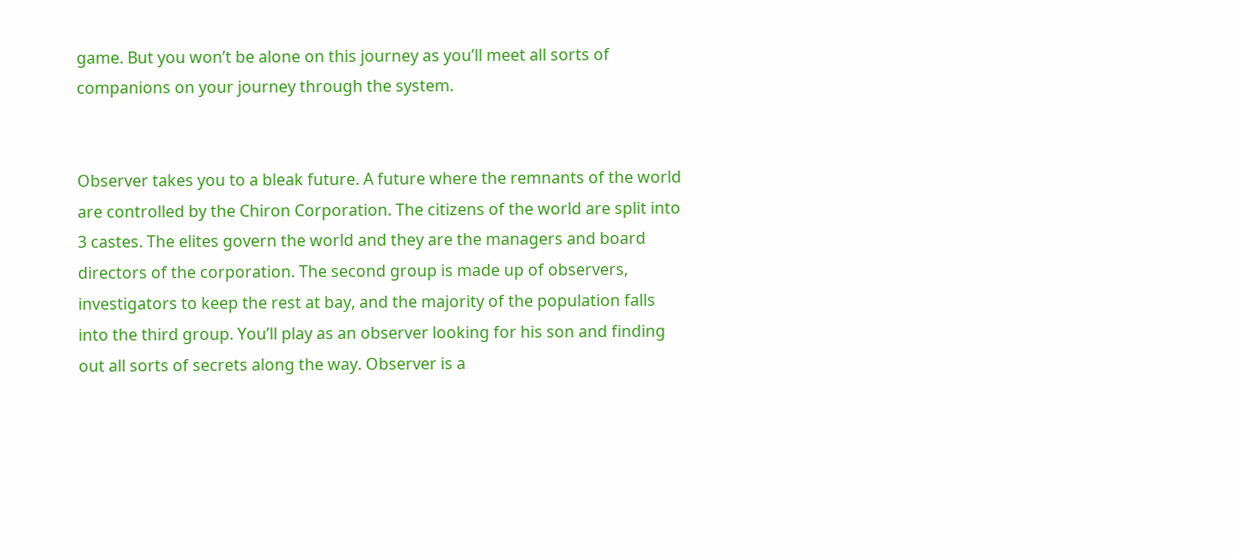game. But you won’t be alone on this journey as you’ll meet all sorts of companions on your journey through the system.


Observer takes you to a bleak future. A future where the remnants of the world are controlled by the Chiron Corporation. The citizens of the world are split into 3 castes. The elites govern the world and they are the managers and board directors of the corporation. The second group is made up of observers, investigators to keep the rest at bay, and the majority of the population falls into the third group. You’ll play as an observer looking for his son and finding out all sorts of secrets along the way. Observer is a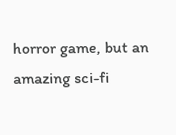horror game, but an amazing sci-fi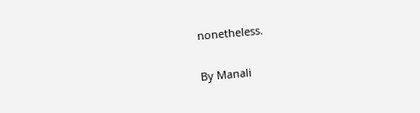nonetheless.

By Manali